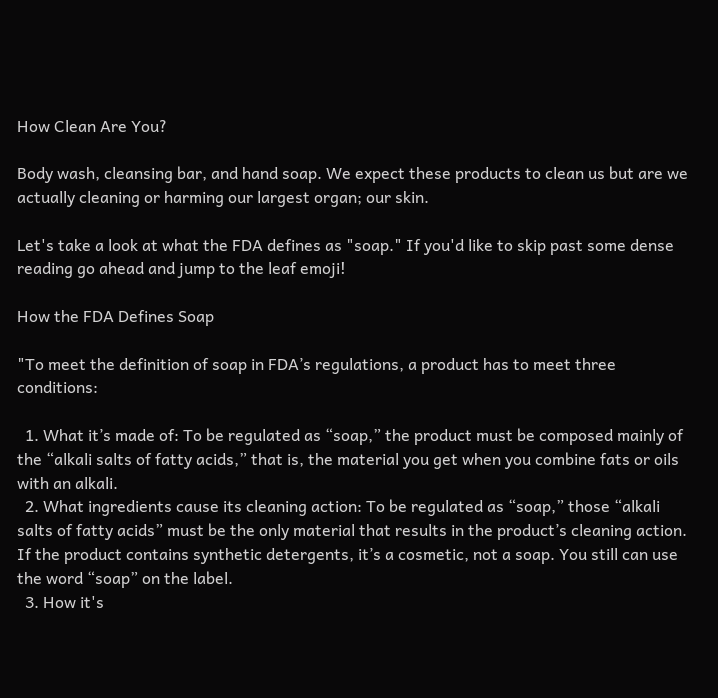How Clean Are You?

Body wash, cleansing bar, and hand soap. We expect these products to clean us but are we actually cleaning or harming our largest organ; our skin.

Let's take a look at what the FDA defines as "soap." If you'd like to skip past some dense reading go ahead and jump to the leaf emoji!

How the FDA Defines Soap

"To meet the definition of soap in FDA’s regulations, a product has to meet three conditions:

  1. What it’s made of: To be regulated as “soap,” the product must be composed mainly of the “alkali salts of fatty acids,” that is, the material you get when you combine fats or oils with an alkali.
  2. What ingredients cause its cleaning action: To be regulated as “soap,” those “alkali salts of fatty acids” must be the only material that results in the product’s cleaning action. If the product contains synthetic detergents, it’s a cosmetic, not a soap. You still can use the word “soap” on the label.
  3. How it's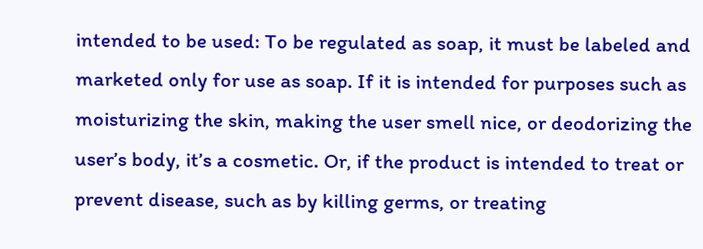intended to be used: To be regulated as soap, it must be labeled and marketed only for use as soap. If it is intended for purposes such as moisturizing the skin, making the user smell nice, or deodorizing the user’s body, it’s a cosmetic. Or, if the product is intended to treat or prevent disease, such as by killing germs, or treating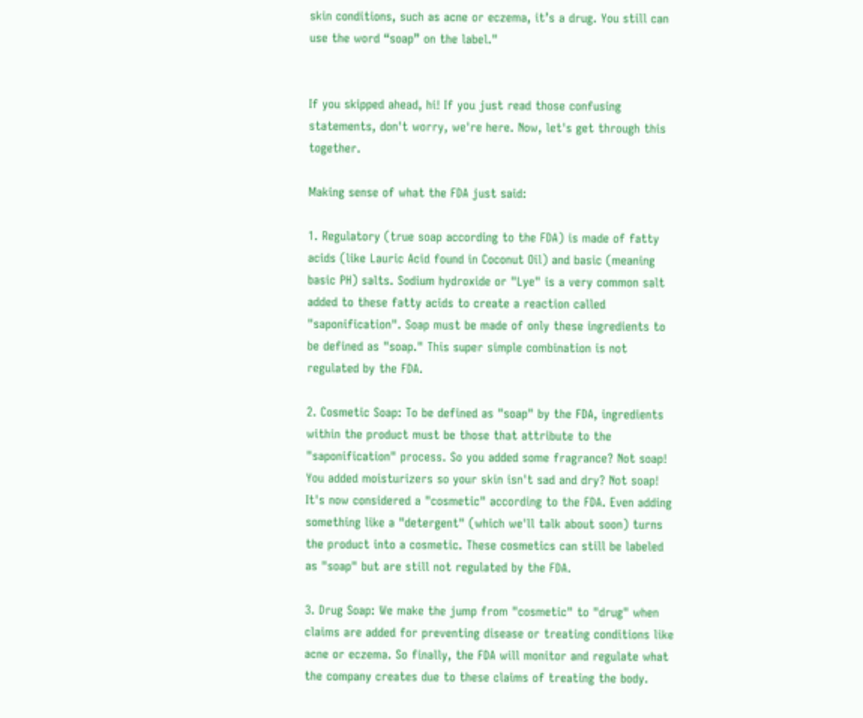skin conditions, such as acne or eczema, it’s a drug. You still can use the word “soap” on the label."


If you skipped ahead, hi! If you just read those confusing statements, don't worry, we're here. Now, let's get through this together.

Making sense of what the FDA just said:

1. Regulatory (true soap according to the FDA) is made of fatty acids (like Lauric Acid found in Coconut Oil) and basic (meaning basic PH) salts. Sodium hydroxide or "Lye" is a very common salt added to these fatty acids to create a reaction called "saponification". Soap must be made of only these ingredients to be defined as "soap." This super simple combination is not regulated by the FDA.

2. Cosmetic Soap: To be defined as "soap" by the FDA, ingredients within the product must be those that attribute to the "saponification" process. So you added some fragrance? Not soap! You added moisturizers so your skin isn't sad and dry? Not soap! It's now considered a "cosmetic" according to the FDA. Even adding something like a "detergent" (which we'll talk about soon) turns the product into a cosmetic. These cosmetics can still be labeled as "soap" but are still not regulated by the FDA.

3. Drug Soap: We make the jump from "cosmetic" to "drug" when claims are added for preventing disease or treating conditions like acne or eczema. So finally, the FDA will monitor and regulate what the company creates due to these claims of treating the body.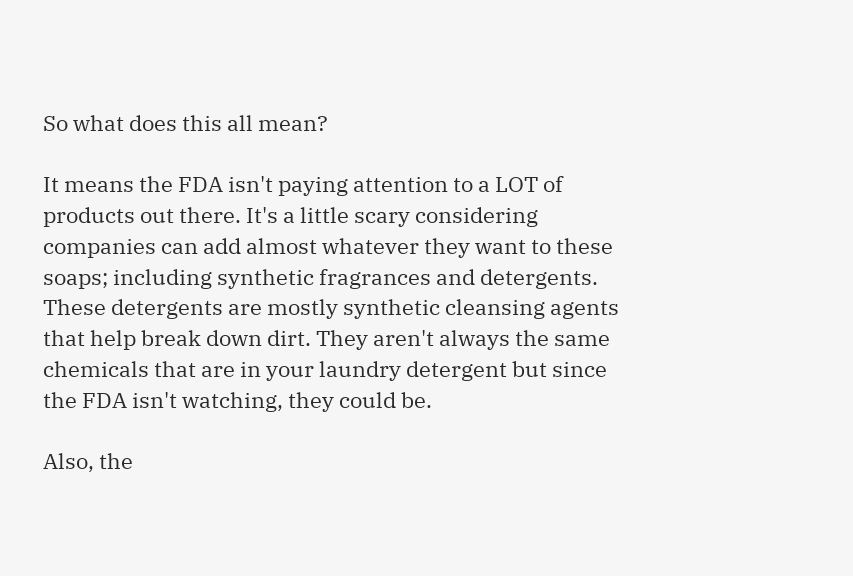So what does this all mean?

It means the FDA isn't paying attention to a LOT of products out there. It's a little scary considering companies can add almost whatever they want to these soaps; including synthetic fragrances and detergents. These detergents are mostly synthetic cleansing agents that help break down dirt. They aren't always the same chemicals that are in your laundry detergent but since the FDA isn't watching, they could be.

Also, the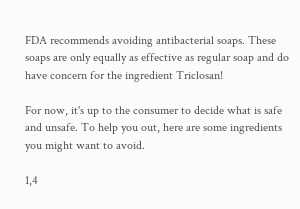FDA recommends avoiding antibacterial soaps. These soaps are only equally as effective as regular soap and do have concern for the ingredient Triclosan!

For now, it's up to the consumer to decide what is safe and unsafe. To help you out, here are some ingredients you might want to avoid.

1,4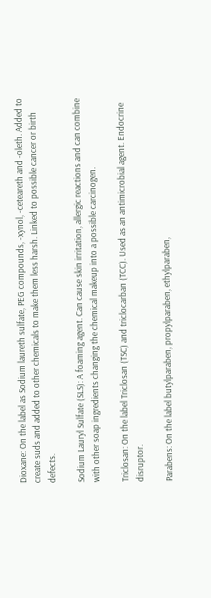Dioxane: On the label as Sodium laureth sulfate, PEG compounds, -xynol, -ceteareth and -oleth. Added to create suds and added to other chemicals to make them less harsh. Linked to possible cancer or birth defects.

Sodium Lauryl Sulfate (SLS): A foaming agent. Can cause skin irritation, allergic reactions and can combine with other soap ingredients changing the chemical makeup into a possible carcinogen.

Triclosan: On the label Triclosan (TSC) and triclocarban (TCC). Used as an antimicrobial agent. Endocrine disruptor.

Parabens: On the label butylparaben, propylparaben, ethylparaben,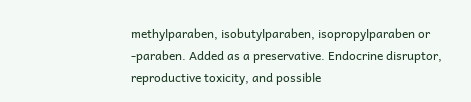methylparaben, isobutylparaben, isopropylparaben or -paraben. Added as a preservative. Endocrine disruptor, reproductive toxicity, and possible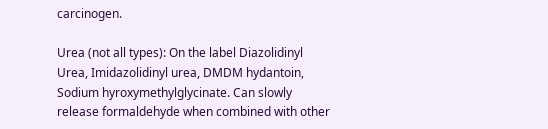carcinogen.

Urea (not all types): On the label Diazolidinyl Urea, Imidazolidinyl urea, DMDM hydantoin, Sodium hyroxymethylglycinate. Can slowly release formaldehyde when combined with other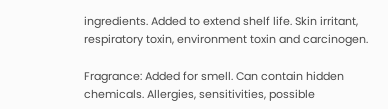ingredients. Added to extend shelf life. Skin irritant, respiratory toxin, environment toxin and carcinogen.

Fragrance: Added for smell. Can contain hidden chemicals. Allergies, sensitivities, possible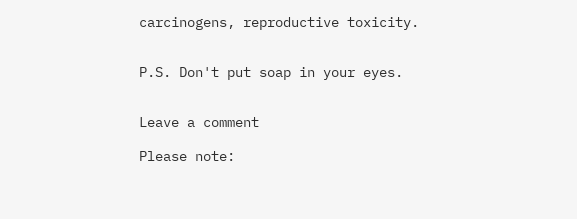carcinogens, reproductive toxicity.


P.S. Don't put soap in your eyes.


Leave a comment

Please note: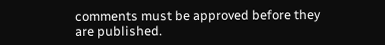comments must be approved before they are published.